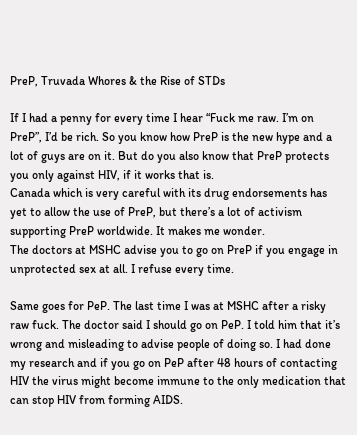PreP, Truvada Whores & the Rise of STDs

If I had a penny for every time I hear “Fuck me raw. I’m on PreP”, I’d be rich. So you know how PreP is the new hype and a lot of guys are on it. But do you also know that PreP protects you only against HIV, if it works that is.
Canada which is very careful with its drug endorsements has yet to allow the use of PreP, but there’s a lot of activism supporting PreP worldwide. It makes me wonder.
The doctors at MSHC advise you to go on PreP if you engage in unprotected sex at all. I refuse every time.

Same goes for PeP. The last time I was at MSHC after a risky raw fuck. The doctor said I should go on PeP. I told him that it’s wrong and misleading to advise people of doing so. I had done my research and if you go on PeP after 48 hours of contacting HIV the virus might become immune to the only medication that can stop HIV from forming AIDS.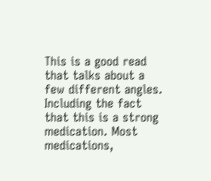This is a good read that talks about a few different angles. Including the fact that this is a strong medication. Most medications,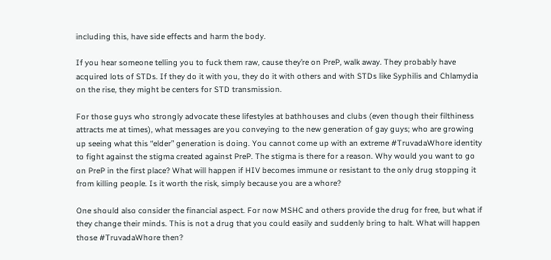including this, have side effects and harm the body.

If you hear someone telling you to fuck them raw, cause they’re on PreP, walk away. They probably have acquired lots of STDs. If they do it with you, they do it with others and with STDs like Syphilis and Chlamydia on the rise, they might be centers for STD transmission.

For those guys who strongly advocate these lifestyles at bathhouses and clubs (even though their filthiness attracts me at times), what messages are you conveying to the new generation of gay guys; who are growing up seeing what this “elder” generation is doing. You cannot come up with an extreme #TruvadaWhore identity to fight against the stigma created against PreP. The stigma is there for a reason. Why would you want to go on PreP in the first place? What will happen if HIV becomes immune or resistant to the only drug stopping it from killing people. Is it worth the risk, simply because you are a whore?

One should also consider the financial aspect. For now MSHC and others provide the drug for free, but what if they change their minds. This is not a drug that you could easily and suddenly bring to halt. What will happen those #TruvadaWhore then?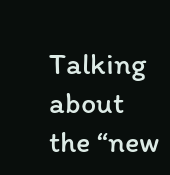Talking about the “new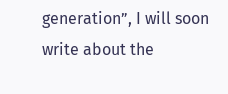generation”, I will soon write about the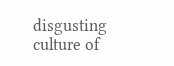disgusting culture of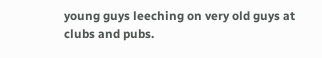young guys leeching on very old guys at clubs and pubs.